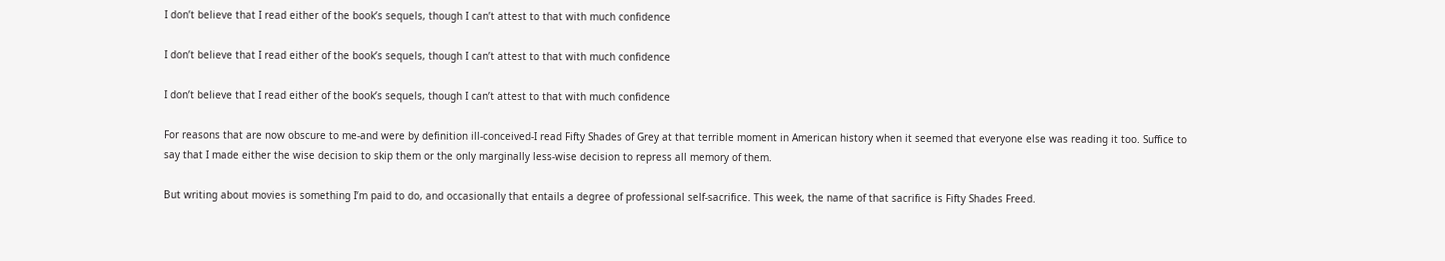I don’t believe that I read either of the book’s sequels, though I can’t attest to that with much confidence

I don’t believe that I read either of the book’s sequels, though I can’t attest to that with much confidence

I don’t believe that I read either of the book’s sequels, though I can’t attest to that with much confidence

For reasons that are now obscure to me-and were by definition ill-conceived-I read Fifty Shades of Grey at that terrible moment in American history when it seemed that everyone else was reading it too. Suffice to say that I made either the wise decision to skip them or the only marginally less-wise decision to repress all memory of them.

But writing about movies is something I’m paid to do, and occasionally that entails a degree of professional self-sacrifice. This week, the name of that sacrifice is Fifty Shades Freed.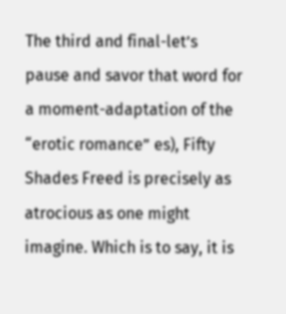The third and final-let’s pause and savor that word for a moment-adaptation of the “erotic romance” es), Fifty Shades Freed is precisely as atrocious as one might imagine. Which is to say, it is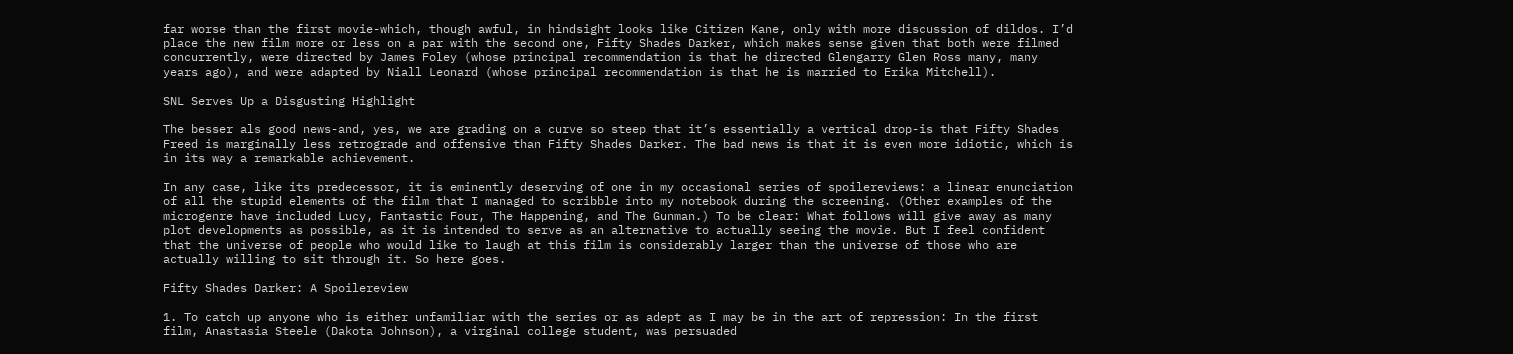far worse than the first movie-which, though awful, in hindsight looks like Citizen Kane, only with more discussion of dildos. I’d place the new film more or less on a par with the second one, Fifty Shades Darker, which makes sense given that both were filmed concurrently, were directed by James Foley (whose principal recommendation is that he directed Glengarry Glen Ross many, many years ago), and were adapted by Niall Leonard (whose principal recommendation is that he is married to Erika Mitchell).

SNL Serves Up a Disgusting Highlight

The besser als good news-and, yes, we are grading on a curve so steep that it’s essentially a vertical drop-is that Fifty Shades Freed is marginally less retrograde and offensive than Fifty Shades Darker. The bad news is that it is even more idiotic, which is in its way a remarkable achievement.

In any case, like its predecessor, it is eminently deserving of one in my occasional series of spoilereviews: a linear enunciation of all the stupid elements of the film that I managed to scribble into my notebook during the screening. (Other examples of the microgenre have included Lucy, Fantastic Four, The Happening, and The Gunman.) To be clear: What follows will give away as many plot developments as possible, as it is intended to serve as an alternative to actually seeing the movie. But I feel confident that the universe of people who would like to laugh at this film is considerably larger than the universe of those who are actually willing to sit through it. So here goes.

Fifty Shades Darker: A Spoilereview

1. To catch up anyone who is either unfamiliar with the series or as adept as I may be in the art of repression: In the first film, Anastasia Steele (Dakota Johnson), a virginal college student, was persuaded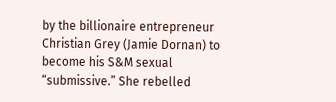by the billionaire entrepreneur Christian Grey (Jamie Dornan) to become his S&M sexual “submissive.” She rebelled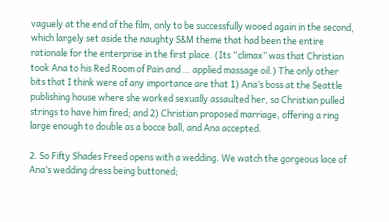vaguely at the end of the film, only to be successfully wooed again in the second, which largely set aside the naughty S&M theme that had been the entire rationale for the enterprise in the first place. (Its “climax” was that Christian took Ana to his Red Room of Pain and … applied massage oil.) The only other bits that I think were of any importance are that 1) Ana’s boss at the Seattle publishing house where she worked sexually assaulted her, so Christian pulled strings to have him fired; and 2) Christian proposed marriage, offering a ring large enough to double as a bocce ball, and Ana accepted.

2. So Fifty Shades Freed opens with a wedding. We watch the gorgeous lace of Ana’s wedding dress being buttoned;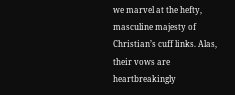we marvel at the hefty, masculine majesty of Christian’s cuff links. Alas, their vows are heartbreakingly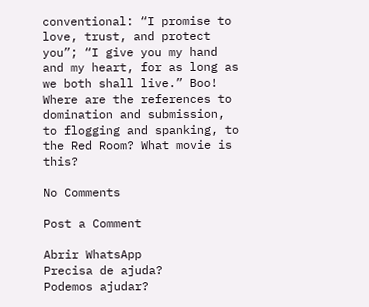conventional: “I promise to love, trust, and protect you”; “I give you my hand and my heart, for as long as we both shall live.” Boo! Where are the references to domination and submission, to flogging and spanking, to the Red Room? What movie is this?

No Comments

Post a Comment

Abrir WhatsApp
Precisa de ajuda?
Podemos ajudar?